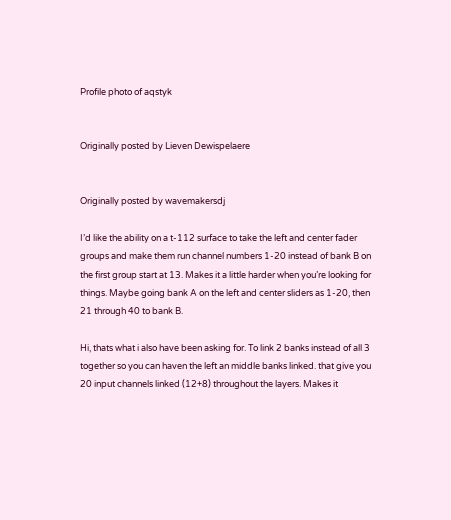Profile photo of aqstyk


Originally posted by Lieven Dewispelaere


Originally posted by wavemakersdj

I’d like the ability on a t-112 surface to take the left and center fader groups and make them run channel numbers 1-20 instead of bank B on the first group start at 13. Makes it a little harder when you’re looking for things. Maybe going bank A on the left and center sliders as 1-20, then 21 through 40 to bank B.

Hi, thats what i also have been asking for. To link 2 banks instead of all 3 together so you can haven the left an middle banks linked. that give you 20 input channels linked (12+8) throughout the layers. Makes it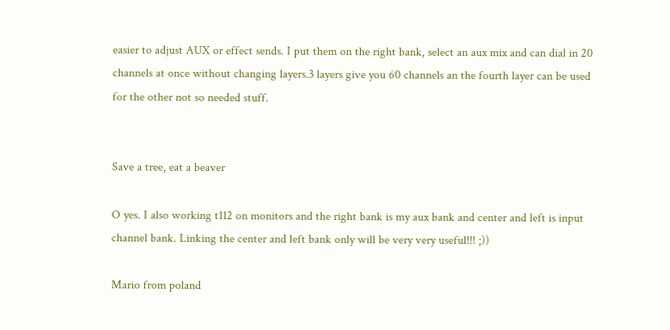easier to adjust AUX or effect sends. I put them on the right bank, select an aux mix and can dial in 20 channels at once without changing layers.3 layers give you 60 channels an the fourth layer can be used for the other not so needed stuff.


Save a tree, eat a beaver

O yes. I also working t112 on monitors and the right bank is my aux bank and center and left is input channel bank. Linking the center and left bank only will be very very useful!!! ;))

Mario from poland